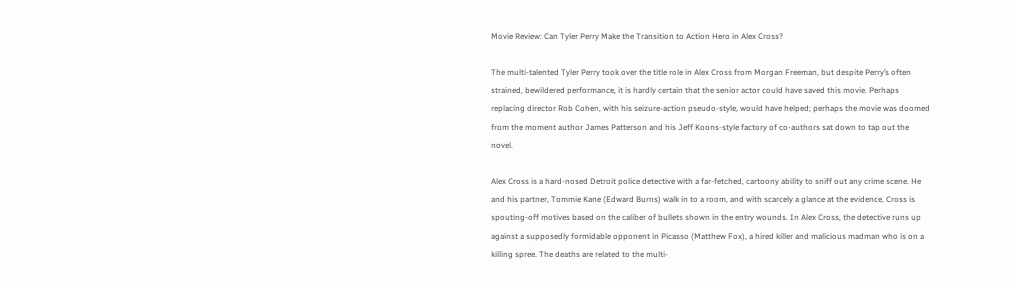Movie Review: Can Tyler Perry Make the Transition to Action Hero in Alex Cross?

The multi-talented Tyler Perry took over the title role in Alex Cross from Morgan Freeman, but despite Perry’s often strained, bewildered performance, it is hardly certain that the senior actor could have saved this movie. Perhaps replacing director Rob Cohen, with his seizure-action pseudo-style, would have helped; perhaps the movie was doomed from the moment author James Patterson and his Jeff Koons-style factory of co-authors sat down to tap out the novel.

Alex Cross is a hard-nosed Detroit police detective with a far-fetched, cartoony ability to sniff out any crime scene. He and his partner, Tommie Kane (Edward Burns) walk in to a room, and with scarcely a glance at the evidence, Cross is spouting-off motives based on the caliber of bullets shown in the entry wounds. In Alex Cross, the detective runs up against a supposedly formidable opponent in Picasso (Matthew Fox), a hired killer and malicious madman who is on a killing spree. The deaths are related to the multi-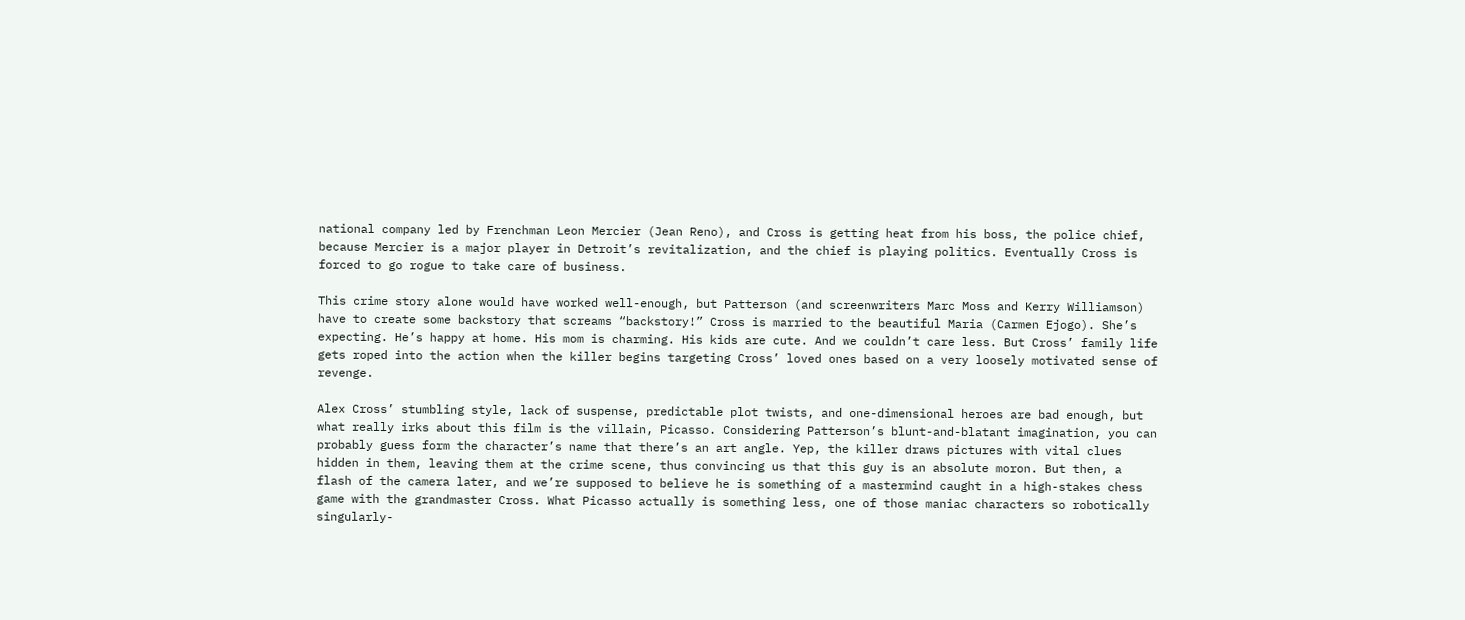national company led by Frenchman Leon Mercier (Jean Reno), and Cross is getting heat from his boss, the police chief, because Mercier is a major player in Detroit’s revitalization, and the chief is playing politics. Eventually Cross is forced to go rogue to take care of business.

This crime story alone would have worked well-enough, but Patterson (and screenwriters Marc Moss and Kerry Williamson) have to create some backstory that screams “backstory!” Cross is married to the beautiful Maria (Carmen Ejogo). She’s expecting. He’s happy at home. His mom is charming. His kids are cute. And we couldn’t care less. But Cross’ family life gets roped into the action when the killer begins targeting Cross’ loved ones based on a very loosely motivated sense of revenge.

Alex Cross’ stumbling style, lack of suspense, predictable plot twists, and one-dimensional heroes are bad enough, but what really irks about this film is the villain, Picasso. Considering Patterson’s blunt-and-blatant imagination, you can probably guess form the character’s name that there’s an art angle. Yep, the killer draws pictures with vital clues hidden in them, leaving them at the crime scene, thus convincing us that this guy is an absolute moron. But then, a flash of the camera later, and we’re supposed to believe he is something of a mastermind caught in a high-stakes chess game with the grandmaster Cross. What Picasso actually is something less, one of those maniac characters so robotically singularly-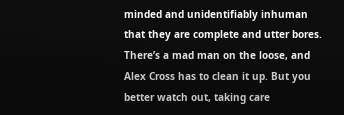minded and unidentifiably inhuman that they are complete and utter bores. There’s a mad man on the loose, and Alex Cross has to clean it up. But you better watch out, taking care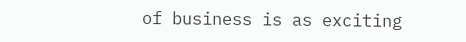of business is as exciting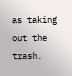as taking out the trash.